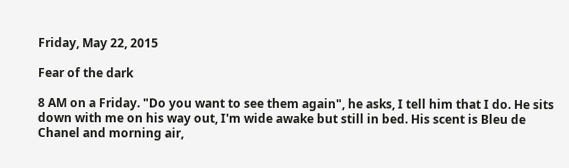Friday, May 22, 2015

Fear of the dark

8 AM on a Friday. "Do you want to see them again", he asks, I tell him that I do. He sits down with me on his way out, I'm wide awake but still in bed. His scent is Bleu de Chanel and morning air,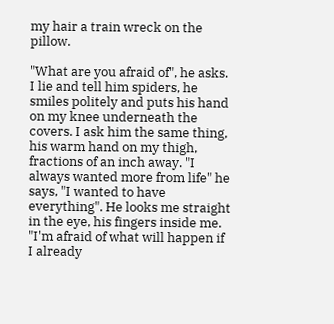my hair a train wreck on the pillow.

"What are you afraid of", he asks. I lie and tell him spiders, he smiles politely and puts his hand on my knee underneath the covers. I ask him the same thing, his warm hand on my thigh, fractions of an inch away. "I always wanted more from life" he says, "I wanted to have everything". He looks me straight in the eye, his fingers inside me. "I'm afraid of what will happen if I already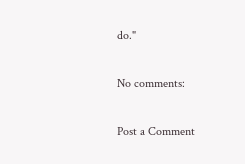do."

No comments:

Post a Comment